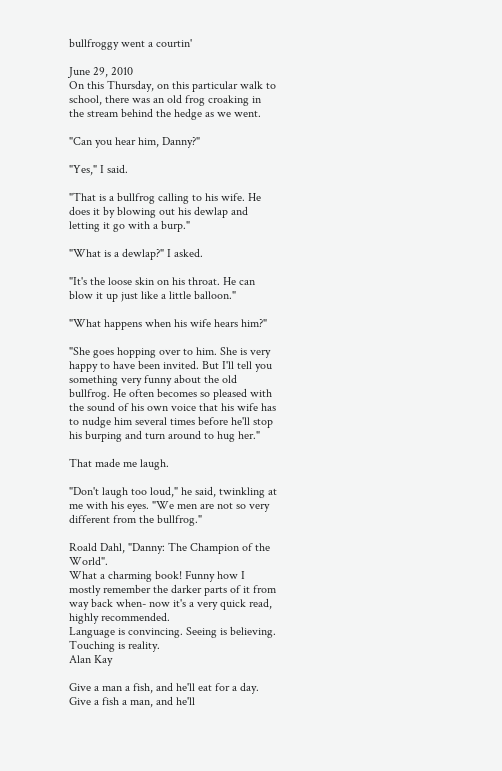bullfroggy went a courtin'

June 29, 2010
On this Thursday, on this particular walk to school, there was an old frog croaking in the stream behind the hedge as we went.

"Can you hear him, Danny?"

"Yes," I said.

"That is a bullfrog calling to his wife. He does it by blowing out his dewlap and letting it go with a burp."

"What is a dewlap?" I asked.

"It's the loose skin on his throat. He can blow it up just like a little balloon."

"What happens when his wife hears him?"

"She goes hopping over to him. She is very happy to have been invited. But I'll tell you something very funny about the old bullfrog. He often becomes so pleased with the sound of his own voice that his wife has to nudge him several times before he'll stop his burping and turn around to hug her."

That made me laugh.

"Don't laugh too loud," he said, twinkling at me with his eyes. "We men are not so very different from the bullfrog."

Roald Dahl, "Danny: The Champion of the World".
What a charming book! Funny how I mostly remember the darker parts of it from way back when- now it's a very quick read, highly recommended.
Language is convincing. Seeing is believing. Touching is reality.
Alan Kay

Give a man a fish, and he'll eat for a day. Give a fish a man, and he'll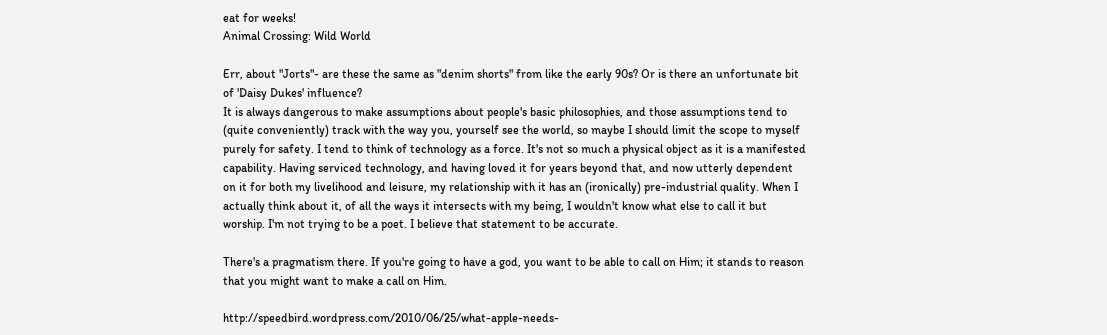eat for weeks!
Animal Crossing: Wild World

Err, about "Jorts"- are these the same as "denim shorts" from like the early 90s? Or is there an unfortunate bit of 'Daisy Dukes' influence?
It is always dangerous to make assumptions about people's basic philosophies, and those assumptions tend to (quite conveniently) track with the way you, yourself see the world, so maybe I should limit the scope to myself purely for safety. I tend to think of technology as a force. It's not so much a physical object as it is a manifested capability. Having serviced technology, and having loved it for years beyond that, and now utterly dependent on it for both my livelihood and leisure, my relationship with it has an (ironically) pre-industrial quality. When I actually think about it, of all the ways it intersects with my being, I wouldn't know what else to call it but worship. I'm not trying to be a poet. I believe that statement to be accurate.

There's a pragmatism there. If you're going to have a god, you want to be able to call on Him; it stands to reason that you might want to make a call on Him.

http://speedbird.wordpress.com/2010/06/25/what-apple-needs-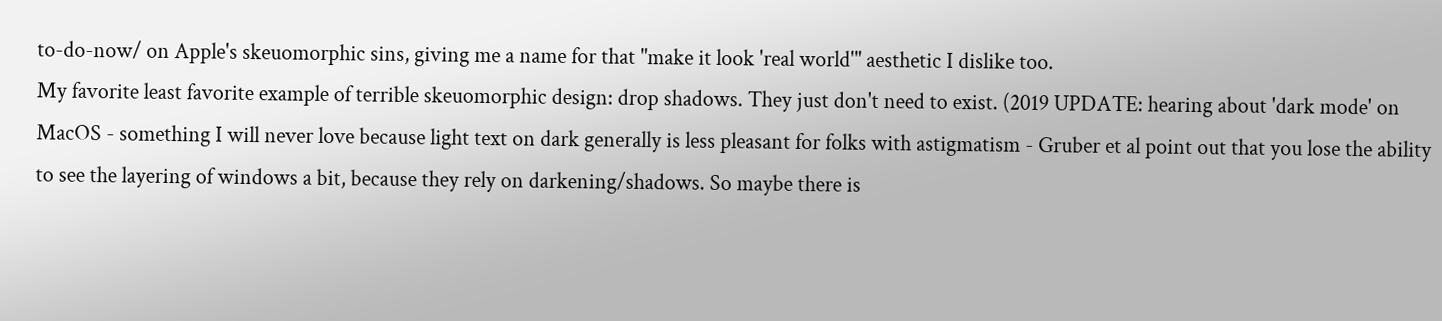to-do-now/ on Apple's skeuomorphic sins, giving me a name for that "make it look 'real world'" aesthetic I dislike too.
My favorite least favorite example of terrible skeuomorphic design: drop shadows. They just don't need to exist. (2019 UPDATE: hearing about 'dark mode' on MacOS - something I will never love because light text on dark generally is less pleasant for folks with astigmatism - Gruber et al point out that you lose the ability to see the layering of windows a bit, because they rely on darkening/shadows. So maybe there is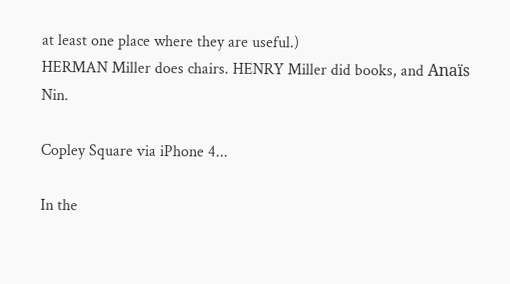at least one place where they are useful.)
HERMAN Miller does chairs. HENRY Miller did books, and Anaïs Nin.

Copley Square via iPhone 4...

In the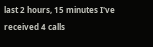last 2 hours, 15 minutes I've received 4 calls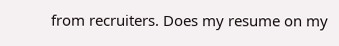from recruiters. Does my resume on my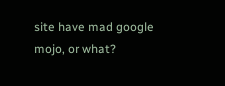site have mad google mojo, or what?